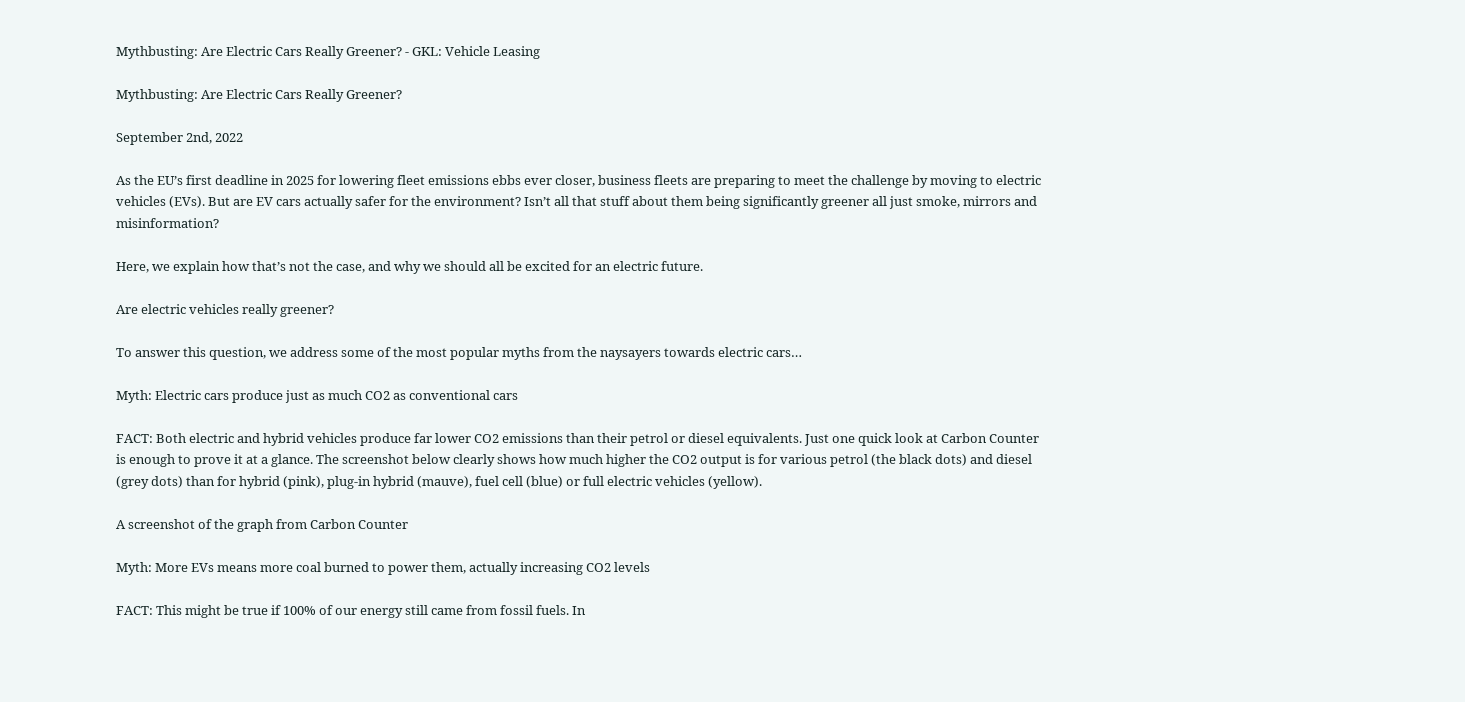Mythbusting: Are Electric Cars Really Greener? - GKL: Vehicle Leasing

Mythbusting: Are Electric Cars Really Greener?

September 2nd, 2022

As the EU’s first deadline in 2025 for lowering fleet emissions ebbs ever closer, business fleets are preparing to meet the challenge by moving to electric vehicles (EVs). But are EV cars actually safer for the environment? Isn’t all that stuff about them being significantly greener all just smoke, mirrors and misinformation?

Here, we explain how that’s not the case, and why we should all be excited for an electric future.

Are electric vehicles really greener?

To answer this question, we address some of the most popular myths from the naysayers towards electric cars…

Myth: Electric cars produce just as much CO2 as conventional cars

FACT: Both electric and hybrid vehicles produce far lower CO2 emissions than their petrol or diesel equivalents. Just one quick look at Carbon Counter is enough to prove it at a glance. The screenshot below clearly shows how much higher the CO2 output is for various petrol (the black dots) and diesel (grey dots) than for hybrid (pink), plug-in hybrid (mauve), fuel cell (blue) or full electric vehicles (yellow).

A screenshot of the graph from Carbon Counter

Myth: More EVs means more coal burned to power them, actually increasing CO2 levels

FACT: This might be true if 100% of our energy still came from fossil fuels. In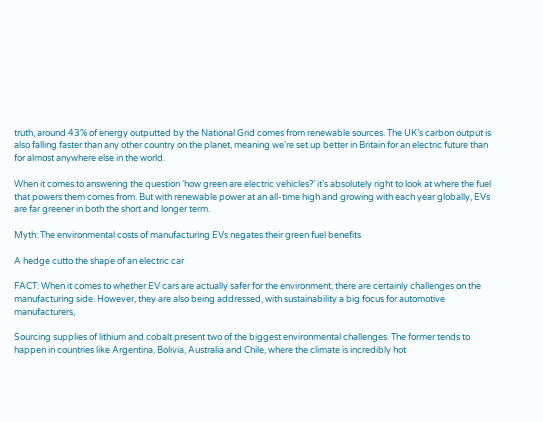truth, around 43% of energy outputted by the National Grid comes from renewable sources. The UK’s carbon output is also falling faster than any other country on the planet, meaning we’re set up better in Britain for an electric future than for almost anywhere else in the world.

When it comes to answering the question ‘how green are electric vehicles?’ it’s absolutely right to look at where the fuel that powers them comes from. But with renewable power at an all-time high and growing with each year globally, EVs are far greener in both the short and longer term.

Myth: The environmental costs of manufacturing EVs negates their green fuel benefits

A hedge cutto the shape of an electric car

FACT: When it comes to whether EV cars are actually safer for the environment, there are certainly challenges on the manufacturing side. However, they are also being addressed, with sustainability a big focus for automotive manufacturers,

Sourcing supplies of lithium and cobalt present two of the biggest environmental challenges. The former tends to happen in countries like Argentina, Bolivia, Australia and Chile, where the climate is incredibly hot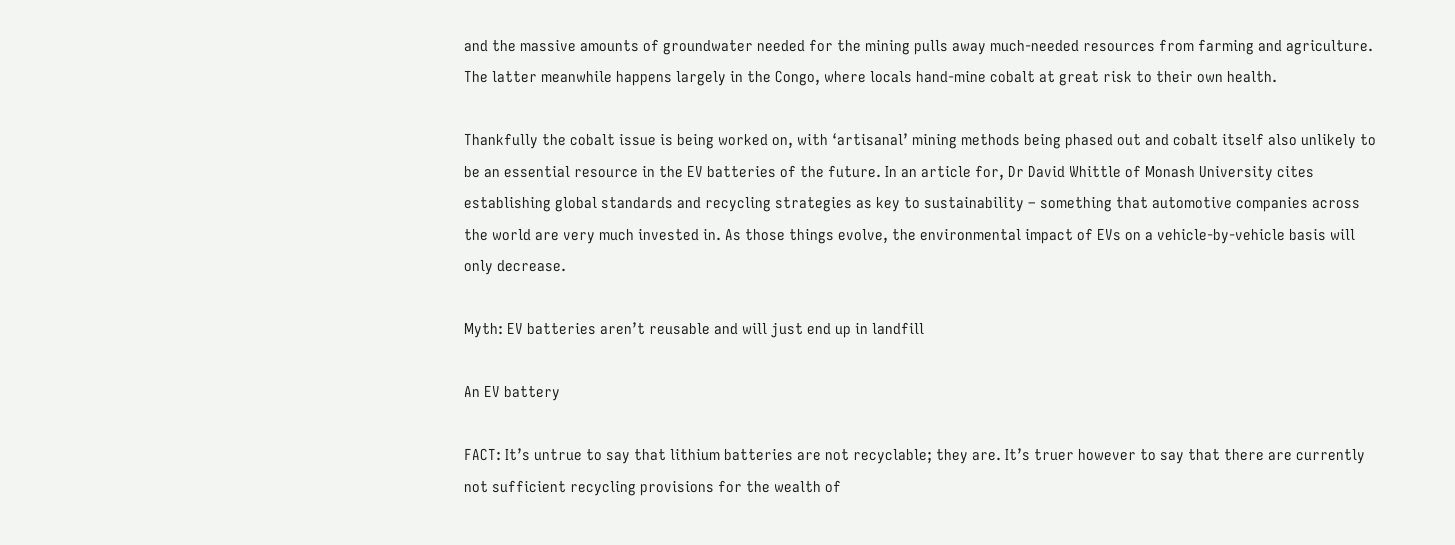and the massive amounts of groundwater needed for the mining pulls away much-needed resources from farming and agriculture. The latter meanwhile happens largely in the Congo, where locals hand-mine cobalt at great risk to their own health.

Thankfully the cobalt issue is being worked on, with ‘artisanal’ mining methods being phased out and cobalt itself also unlikely to be an essential resource in the EV batteries of the future. In an article for, Dr David Whittle of Monash University cites establishing global standards and recycling strategies as key to sustainability – something that automotive companies across the world are very much invested in. As those things evolve, the environmental impact of EVs on a vehicle-by-vehicle basis will only decrease.

Myth: EV batteries aren’t reusable and will just end up in landfill

An EV battery

FACT: It’s untrue to say that lithium batteries are not recyclable; they are. It’s truer however to say that there are currently not sufficient recycling provisions for the wealth of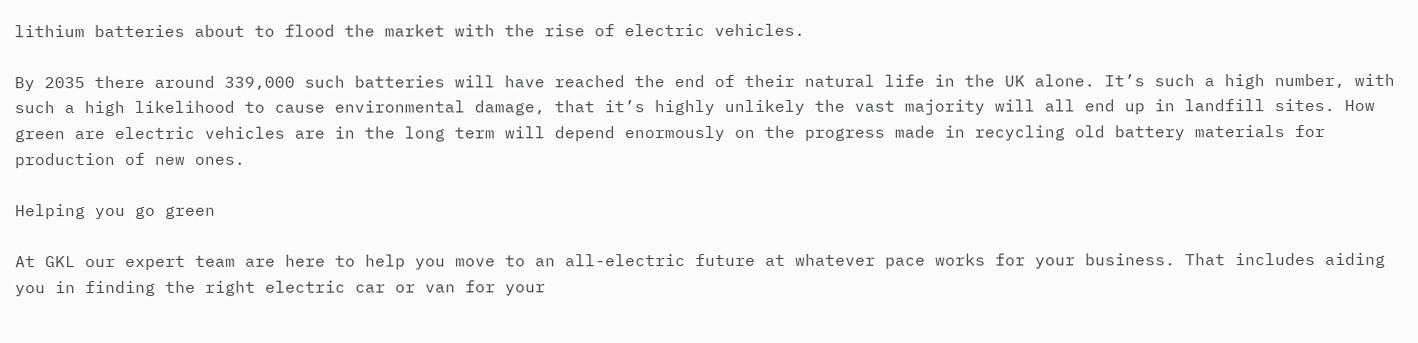lithium batteries about to flood the market with the rise of electric vehicles.

By 2035 there around 339,000 such batteries will have reached the end of their natural life in the UK alone. It’s such a high number, with such a high likelihood to cause environmental damage, that it’s highly unlikely the vast majority will all end up in landfill sites. How green are electric vehicles are in the long term will depend enormously on the progress made in recycling old battery materials for production of new ones.

Helping you go green

At GKL our expert team are here to help you move to an all-electric future at whatever pace works for your business. That includes aiding you in finding the right electric car or van for your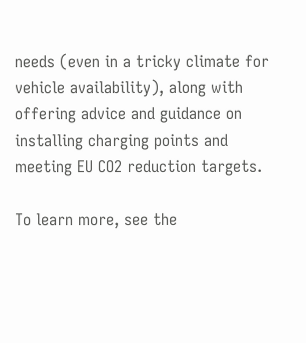needs (even in a tricky climate for vehicle availability), along with offering advice and guidance on installing charging points and meeting EU CO2 reduction targets.

To learn more, see the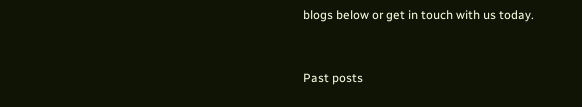blogs below or get in touch with us today.


Past posts